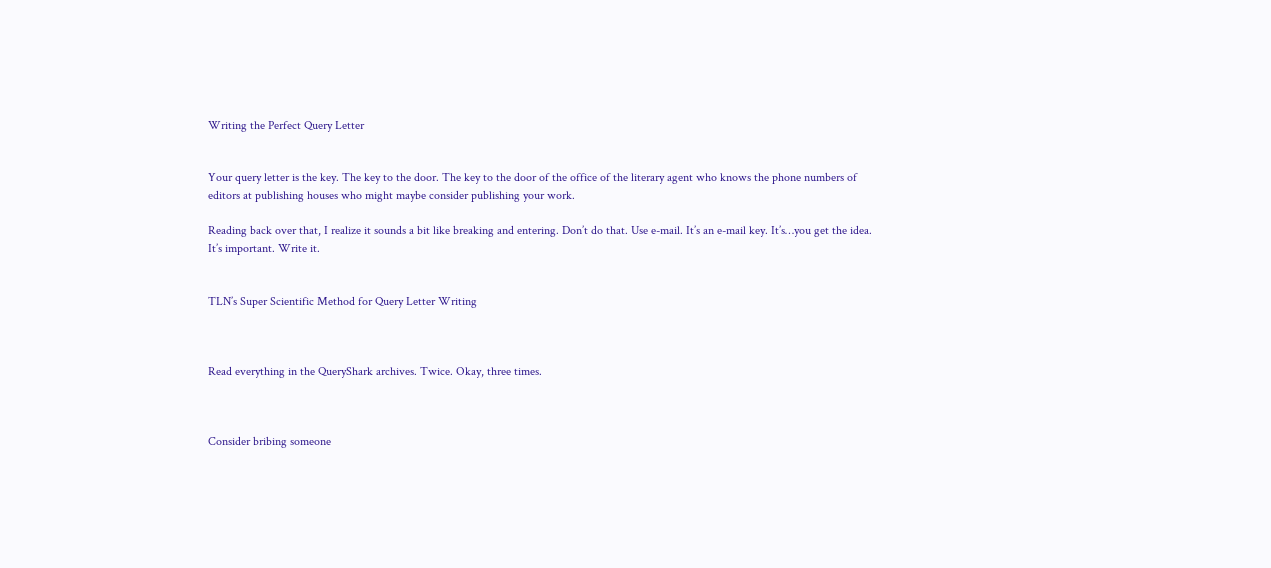Writing the Perfect Query Letter


Your query letter is the key. The key to the door. The key to the door of the office of the literary agent who knows the phone numbers of editors at publishing houses who might maybe consider publishing your work.

Reading back over that, I realize it sounds a bit like breaking and entering. Don’t do that. Use e-mail. It’s an e-mail key. It’s…you get the idea. It’s important. Write it.


TLN’s Super Scientific Method for Query Letter Writing



Read everything in the QueryShark archives. Twice. Okay, three times.



Consider bribing someone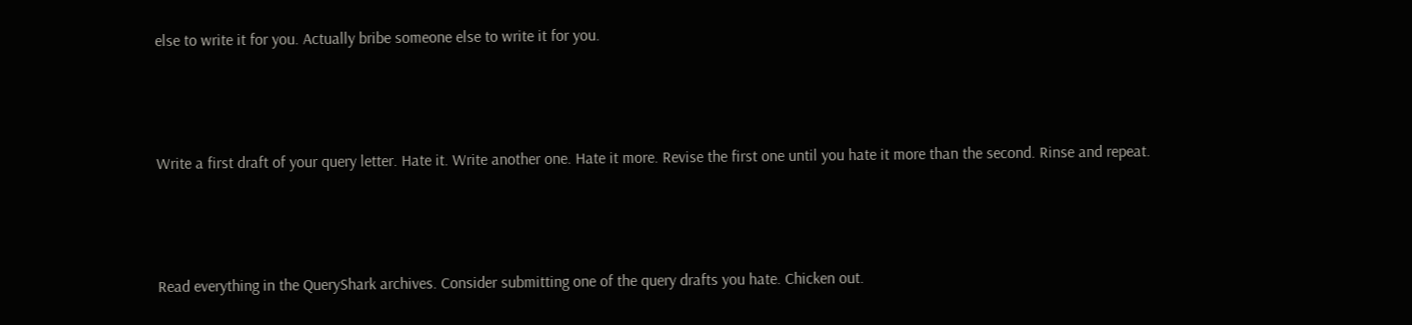else to write it for you. Actually bribe someone else to write it for you.



Write a first draft of your query letter. Hate it. Write another one. Hate it more. Revise the first one until you hate it more than the second. Rinse and repeat.



Read everything in the QueryShark archives. Consider submitting one of the query drafts you hate. Chicken out.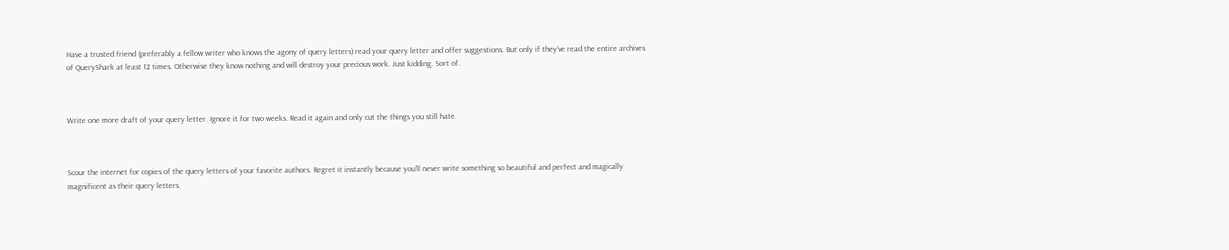Have a trusted friend (preferably a fellow writer who knows the agony of query letters) read your query letter and offer suggestions. But only if they’ve read the entire archives of QueryShark at least 12 times. Otherwise they know nothing and will destroy your precious work. Just kidding. Sort of.



Write one more draft of your query letter. Ignore it for two weeks. Read it again and only cut the things you still hate.



Scour the internet for copies of the query letters of your favorite authors. Regret it instantly because you’ll never write something so beautiful and perfect and magically magnificent as their query letters.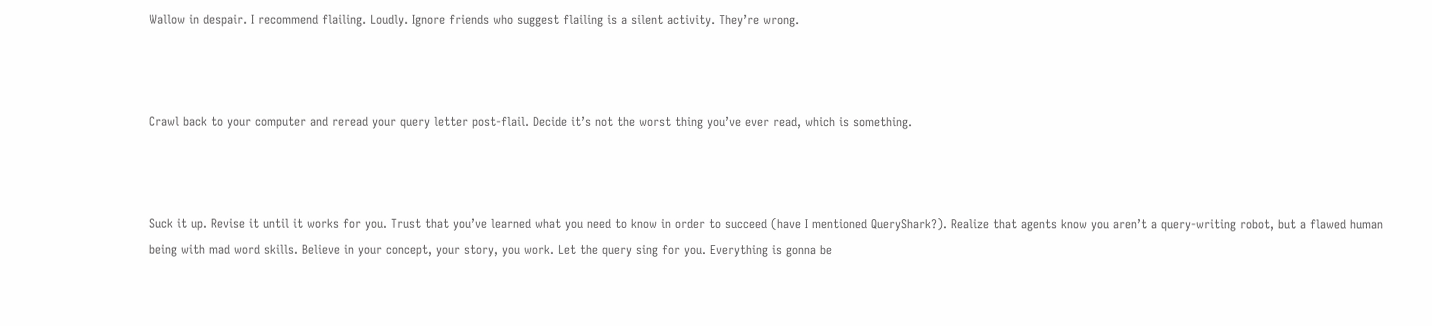Wallow in despair. I recommend flailing. Loudly. Ignore friends who suggest flailing is a silent activity. They’re wrong.



Crawl back to your computer and reread your query letter post-flail. Decide it’s not the worst thing you’ve ever read, which is something.



Suck it up. Revise it until it works for you. Trust that you’ve learned what you need to know in order to succeed (have I mentioned QueryShark?). Realize that agents know you aren’t a query-writing robot, but a flawed human being with mad word skills. Believe in your concept, your story, you work. Let the query sing for you. Everything is gonna be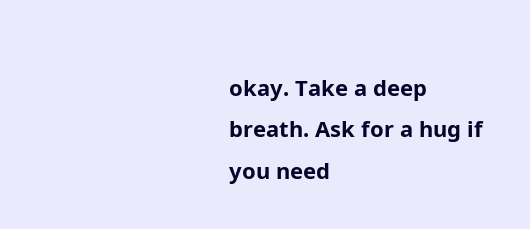okay. Take a deep breath. Ask for a hug if you need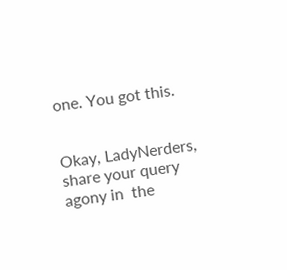one. You got this.


Okay, LadyNerders, share your query agony in  the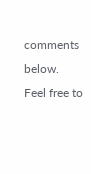comments below. Feel free to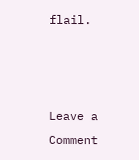flail.



Leave a Comment